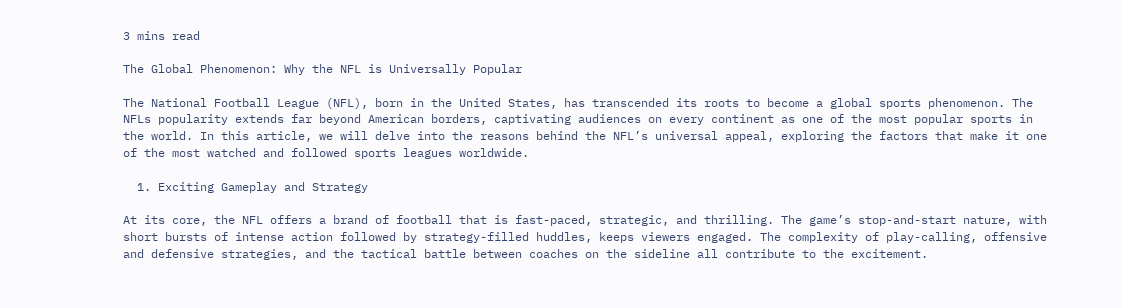3 mins read

The Global Phenomenon: Why the NFL is Universally Popular

The National Football League (NFL), born in the United States, has transcended its roots to become a global sports phenomenon. The NFLs popularity extends far beyond American borders, captivating audiences on every continent as one of the most popular sports in the world. In this article, we will delve into the reasons behind the NFL’s universal appeal, exploring the factors that make it one of the most watched and followed sports leagues worldwide.

  1. Exciting Gameplay and Strategy

At its core, the NFL offers a brand of football that is fast-paced, strategic, and thrilling. The game’s stop-and-start nature, with short bursts of intense action followed by strategy-filled huddles, keeps viewers engaged. The complexity of play-calling, offensive and defensive strategies, and the tactical battle between coaches on the sideline all contribute to the excitement.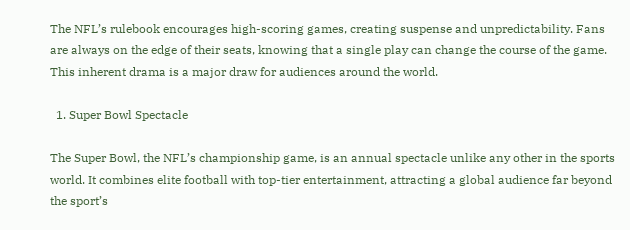The NFL’s rulebook encourages high-scoring games, creating suspense and unpredictability. Fans are always on the edge of their seats, knowing that a single play can change the course of the game. This inherent drama is a major draw for audiences around the world.

  1. Super Bowl Spectacle

The Super Bowl, the NFL’s championship game, is an annual spectacle unlike any other in the sports world. It combines elite football with top-tier entertainment, attracting a global audience far beyond the sport’s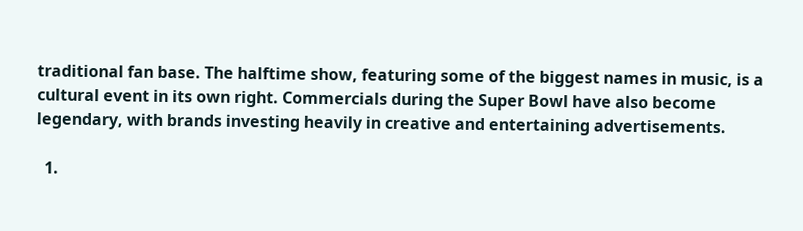traditional fan base. The halftime show, featuring some of the biggest names in music, is a cultural event in its own right. Commercials during the Super Bowl have also become legendary, with brands investing heavily in creative and entertaining advertisements.

  1.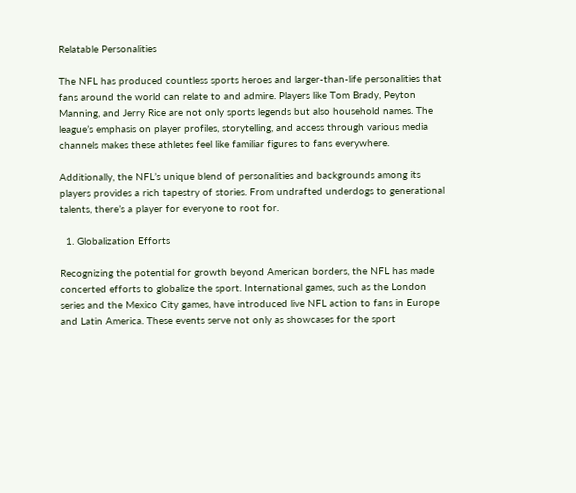Relatable Personalities

The NFL has produced countless sports heroes and larger-than-life personalities that fans around the world can relate to and admire. Players like Tom Brady, Peyton Manning, and Jerry Rice are not only sports legends but also household names. The league’s emphasis on player profiles, storytelling, and access through various media channels makes these athletes feel like familiar figures to fans everywhere.

Additionally, the NFL’s unique blend of personalities and backgrounds among its players provides a rich tapestry of stories. From undrafted underdogs to generational talents, there’s a player for everyone to root for.

  1. Globalization Efforts

Recognizing the potential for growth beyond American borders, the NFL has made concerted efforts to globalize the sport. International games, such as the London series and the Mexico City games, have introduced live NFL action to fans in Europe and Latin America. These events serve not only as showcases for the sport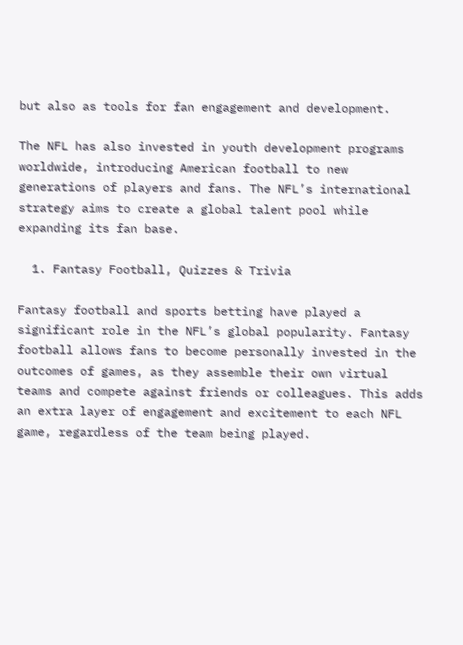but also as tools for fan engagement and development.

The NFL has also invested in youth development programs worldwide, introducing American football to new generations of players and fans. The NFL’s international strategy aims to create a global talent pool while expanding its fan base.

  1. Fantasy Football, Quizzes & Trivia

Fantasy football and sports betting have played a significant role in the NFL’s global popularity. Fantasy football allows fans to become personally invested in the outcomes of games, as they assemble their own virtual teams and compete against friends or colleagues. This adds an extra layer of engagement and excitement to each NFL game, regardless of the team being played.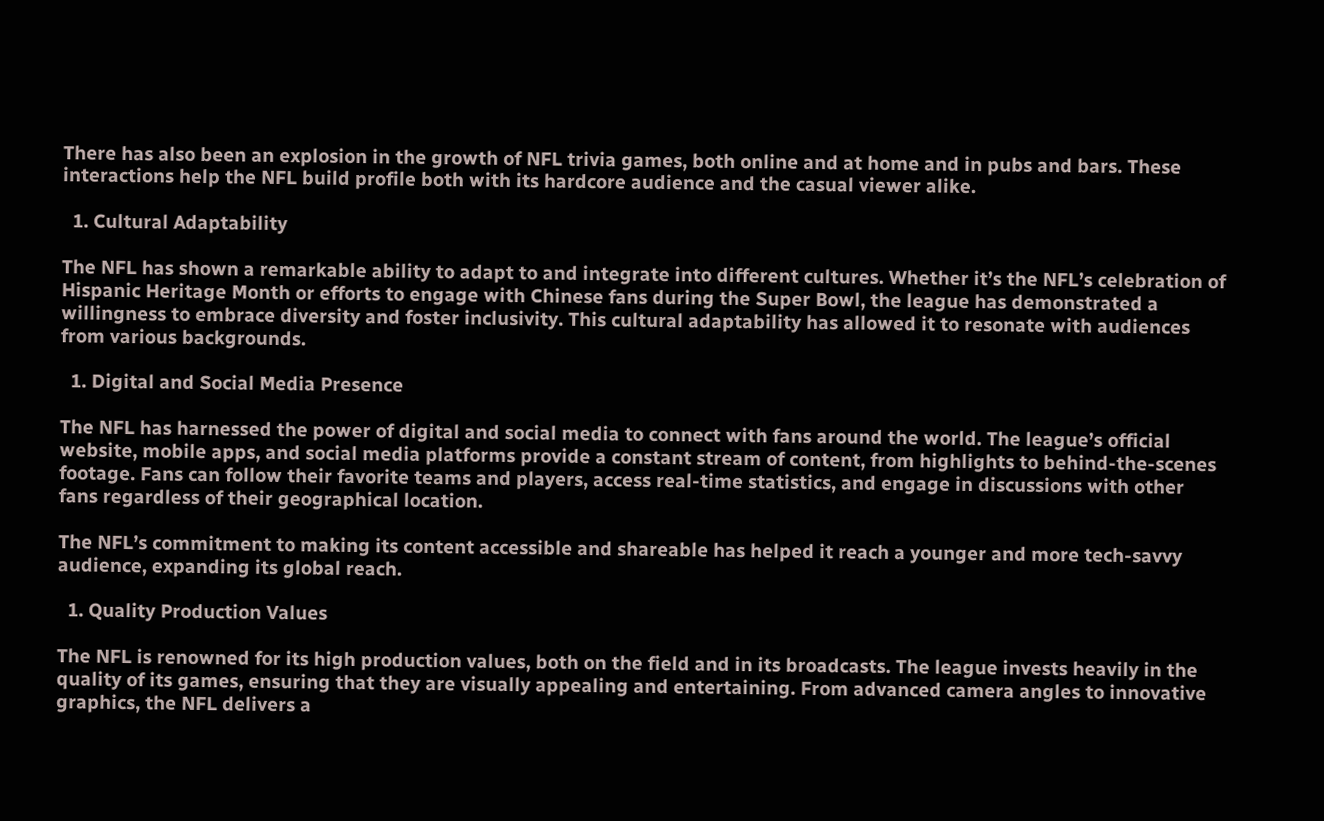There has also been an explosion in the growth of NFL trivia games, both online and at home and in pubs and bars. These interactions help the NFL build profile both with its hardcore audience and the casual viewer alike.

  1. Cultural Adaptability

The NFL has shown a remarkable ability to adapt to and integrate into different cultures. Whether it’s the NFL’s celebration of Hispanic Heritage Month or efforts to engage with Chinese fans during the Super Bowl, the league has demonstrated a willingness to embrace diversity and foster inclusivity. This cultural adaptability has allowed it to resonate with audiences from various backgrounds.

  1. Digital and Social Media Presence

The NFL has harnessed the power of digital and social media to connect with fans around the world. The league’s official website, mobile apps, and social media platforms provide a constant stream of content, from highlights to behind-the-scenes footage. Fans can follow their favorite teams and players, access real-time statistics, and engage in discussions with other fans regardless of their geographical location.

The NFL’s commitment to making its content accessible and shareable has helped it reach a younger and more tech-savvy audience, expanding its global reach.

  1. Quality Production Values

The NFL is renowned for its high production values, both on the field and in its broadcasts. The league invests heavily in the quality of its games, ensuring that they are visually appealing and entertaining. From advanced camera angles to innovative graphics, the NFL delivers a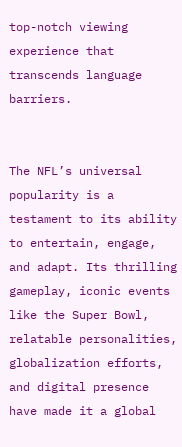top-notch viewing experience that transcends language barriers.


The NFL’s universal popularity is a testament to its ability to entertain, engage, and adapt. Its thrilling gameplay, iconic events like the Super Bowl, relatable personalities, globalization efforts, and digital presence have made it a global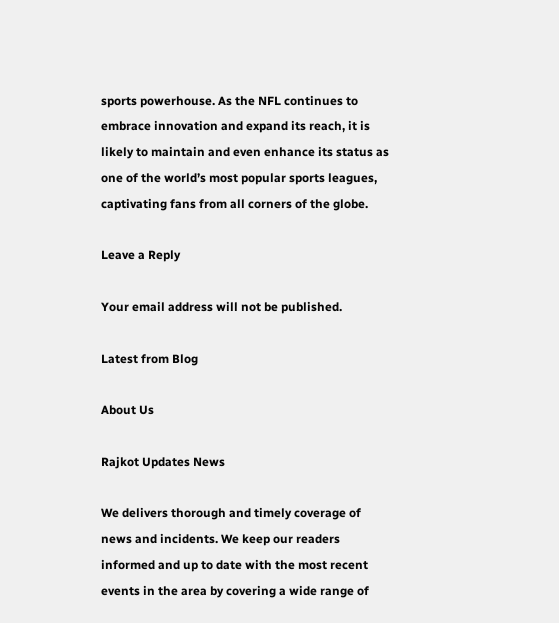sports powerhouse. As the NFL continues to embrace innovation and expand its reach, it is likely to maintain and even enhance its status as one of the world’s most popular sports leagues, captivating fans from all corners of the globe.

Leave a Reply

Your email address will not be published.

Latest from Blog

About Us

Rajkot Updates News

We delivers thorough and timely coverage of news and incidents. We keep our readers informed and up to date with the most recent events in the area by covering a wide range of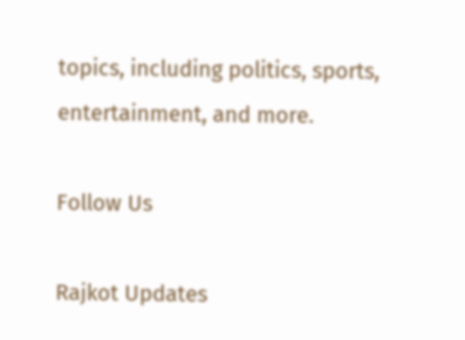topics, including politics, sports, entertainment, and more.

Follow Us

Rajkot Updates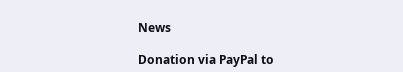News

Donation via PayPal to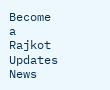Become a Rajkot Updates News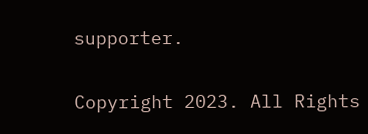supporter.

Copyright 2023. All Rights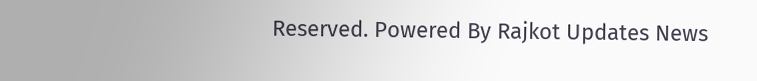Reserved. Powered By Rajkot Updates News